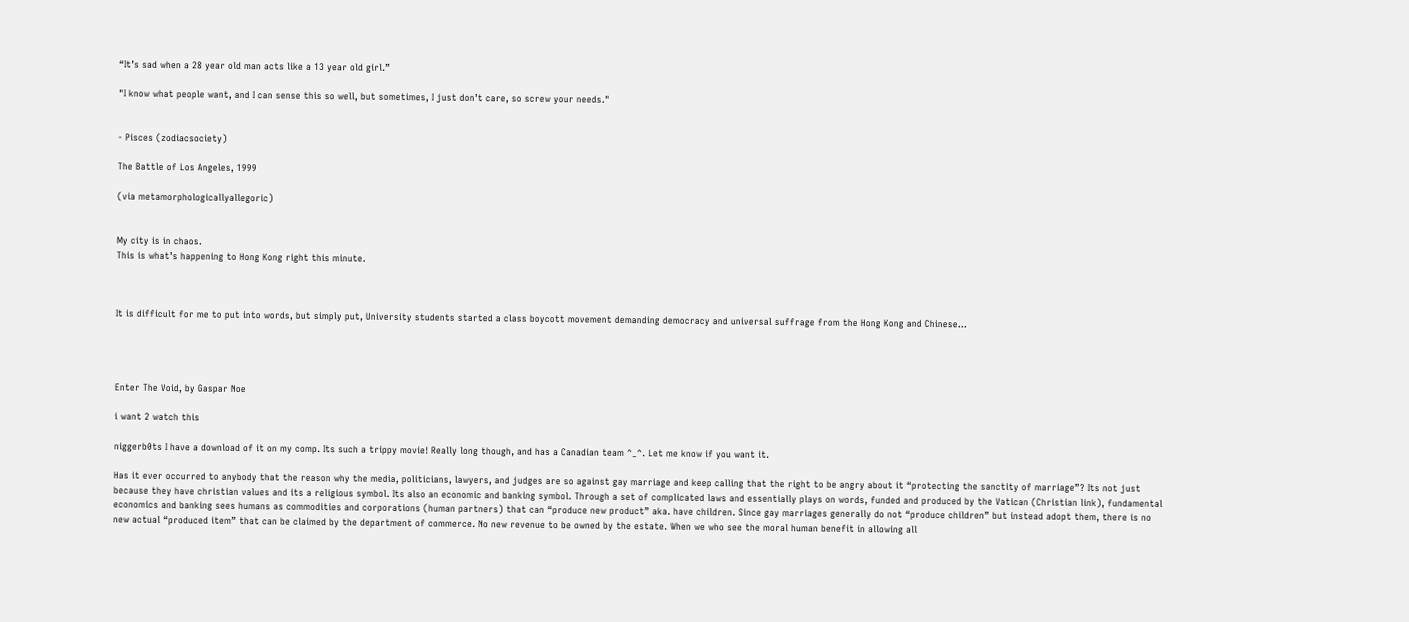“It’s sad when a 28 year old man acts like a 13 year old girl.”

"I know what people want, and I can sense this so well, but sometimes, I just don’t care, so screw your needs."


- Pisces (zodiacsociety)

The Battle of Los Angeles, 1999

(via metamorphologicallyallegoric)


My city is in chaos.
This is what’s happening to Hong Kong right this minute.



It is difficult for me to put into words, but simply put, University students started a class boycott movement demanding democracy and universal suffrage from the Hong Kong and Chinese…




Enter The Void, by Gaspar Noe

i want 2 watch this

niggerb0ts I have a download of it on my comp. Its such a trippy movie! Really long though, and has a Canadian team ^_^. Let me know if you want it.

Has it ever occurred to anybody that the reason why the media, politicians, lawyers, and judges are so against gay marriage and keep calling that the right to be angry about it “protecting the sanctity of marriage”? Its not just because they have christian values and its a religious symbol. Its also an economic and banking symbol. Through a set of complicated laws and essentially plays on words, funded and produced by the Vatican (Christian link), fundamental economics and banking sees humans as commodities and corporations (human partners) that can “produce new product” aka. have children. Since gay marriages generally do not “produce children” but instead adopt them, there is no new actual “produced item” that can be claimed by the department of commerce. No new revenue to be owned by the estate. When we who see the moral human benefit in allowing all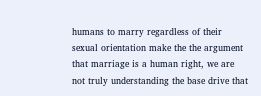humans to marry regardless of their sexual orientation make the the argument that marriage is a human right, we are not truly understanding the base drive that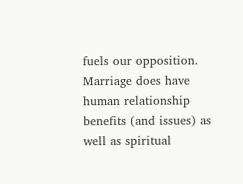fuels our opposition. Marriage does have human relationship benefits (and issues) as well as spiritual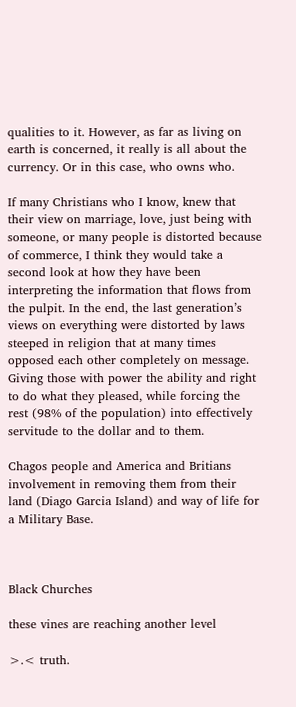qualities to it. However, as far as living on earth is concerned, it really is all about the currency. Or in this case, who owns who.

If many Christians who I know, knew that their view on marriage, love, just being with someone, or many people is distorted because of commerce, I think they would take a second look at how they have been interpreting the information that flows from the pulpit. In the end, the last generation’s views on everything were distorted by laws steeped in religion that at many times opposed each other completely on message. Giving those with power the ability and right to do what they pleased, while forcing the rest (98% of the population) into effectively servitude to the dollar and to them.

Chagos people and America and Britians involvement in removing them from their land (Diago Garcia Island) and way of life for a Military Base.



Black Churches

these vines are reaching another level

>.< truth.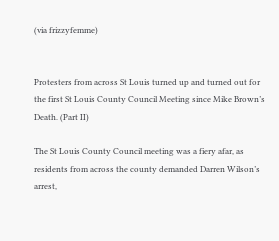(via frizzyfemme)


Protesters from across St Louis turned up and turned out for the first St Louis County Council Meeting since Mike Brown’s Death. (Part II)

The St Louis County Council meeting was a fiery afar, as residents from across the county demanded Darren Wilson’s arrest,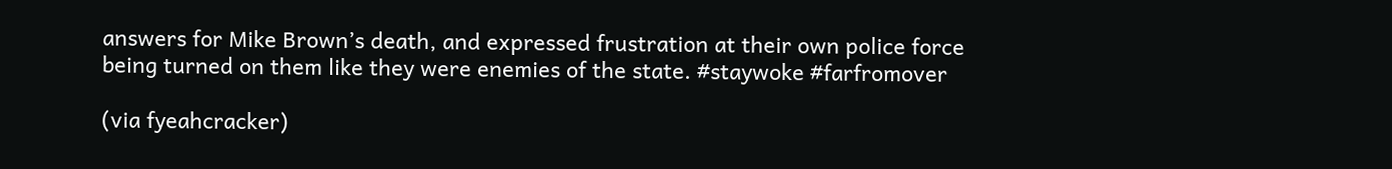answers for Mike Brown’s death, and expressed frustration at their own police force being turned on them like they were enemies of the state. #staywoke #farfromover

(via fyeahcracker)